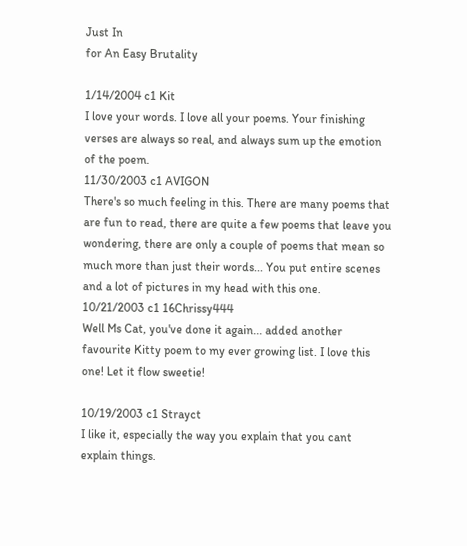Just In
for An Easy Brutality

1/14/2004 c1 Kit
I love your words. I love all your poems. Your finishing verses are always so real, and always sum up the emotion of the poem.
11/30/2003 c1 AVIGON
There's so much feeling in this. There are many poems that are fun to read, there are quite a few poems that leave you wondering, there are only a couple of poems that mean so much more than just their words... You put entire scenes and a lot of pictures in my head with this one.
10/21/2003 c1 16Chrissy444
Well Ms Cat, you've done it again... added another favourite Kitty poem to my ever growing list. I love this one! Let it flow sweetie!

10/19/2003 c1 Strayct
I like it, especially the way you explain that you cant explain things.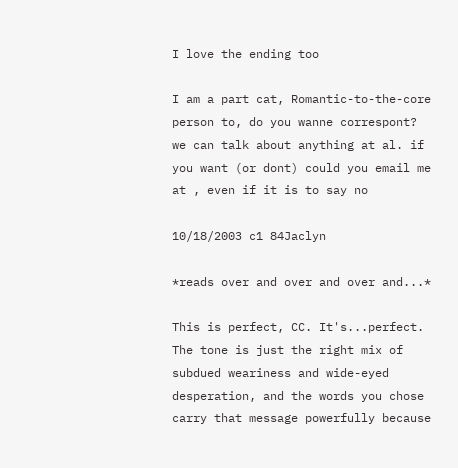I love the ending too

I am a part cat, Romantic-to-the-core person to, do you wanne correspont? we can talk about anything at al. if you want (or dont) could you email me at , even if it is to say no

10/18/2003 c1 84Jaclyn

*reads over and over and over and...*

This is perfect, CC. It's...perfect. The tone is just the right mix of subdued weariness and wide-eyed desperation, and the words you chose carry that message powerfully because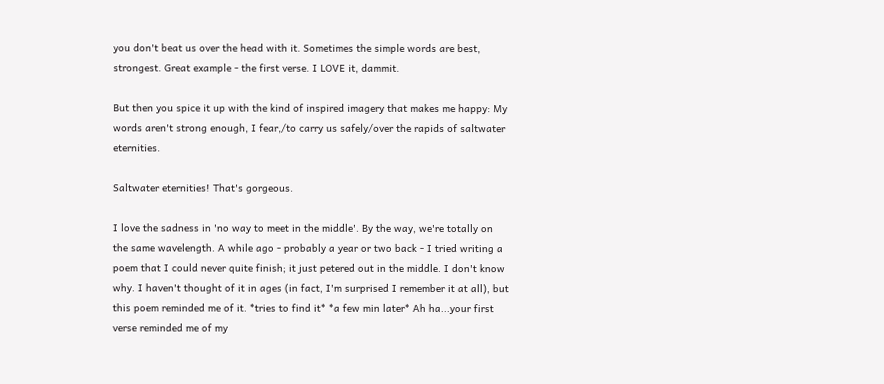you don't beat us over the head with it. Sometimes the simple words are best, strongest. Great example - the first verse. I LOVE it, dammit.

But then you spice it up with the kind of inspired imagery that makes me happy: My words aren't strong enough, I fear,/to carry us safely/over the rapids of saltwater eternities.

Saltwater eternities! That's gorgeous.

I love the sadness in 'no way to meet in the middle'. By the way, we're totally on the same wavelength. A while ago - probably a year or two back - I tried writing a poem that I could never quite finish; it just petered out in the middle. I don't know why. I haven't thought of it in ages (in fact, I'm surprised I remember it at all), but this poem reminded me of it. *tries to find it* *a few min later* Ah ha...your first verse reminded me of my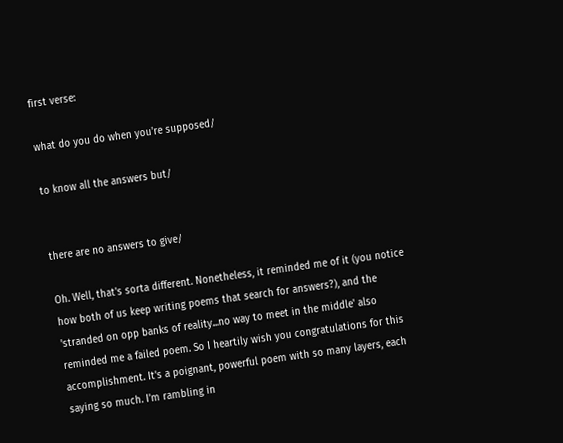first verse:

what do you do when you're supposed/

to know all the answers but/


there are no answers to give/

Oh. Well, that's sorta different. Nonetheless, it reminded me of it (you notice how both of us keep writing poems that search for answers?), and the 'stranded on opp banks of reality...no way to meet in the middle' also reminded me a failed poem. So I heartily wish you congratulations for this accomplishment. It's a poignant, powerful poem with so many layers, each saying so much. I'm rambling in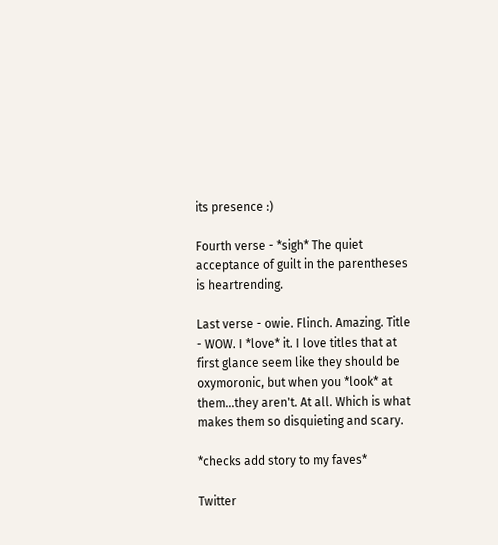its presence :)

Fourth verse - *sigh* The quiet acceptance of guilt in the parentheses is heartrending.

Last verse - owie. Flinch. Amazing. Title - WOW. I *love* it. I love titles that at first glance seem like they should be oxymoronic, but when you *look* at them...they aren't. At all. Which is what makes them so disquieting and scary.

*checks add story to my faves*

Twitter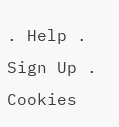. Help . Sign Up . Cookies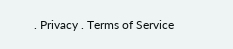. Privacy . Terms of Service